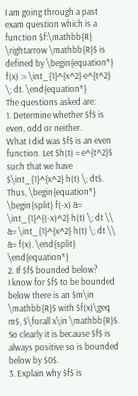I am going through a past exam question which is a function $f:\mathbb{R} \rightarrow \mathbb{R}$ is defined by \begin{equation*} f(x) := \int_{1}^{x^2} e^{t^2} \; dt. \end{equation*}
The questions asked are:
1. Determine whether $f$ is even, odd or neither.
What I did was $f$ is an even function. Let $h(t) = e^{t^2}$ such that we have $\int_{1}^{x^2} h(t) \; dt$. Thus, \begin{equation*} \begin{split} f(-x) &= \int_{1}^{(-x)^2} h(t) \; dt \\ &= \int_{1}^{x^2} h(t) \; dt \\ &= f(x). \end{split} \end{equation*}
2. If $f$ bounded below?
I know for $f$ to be bounded below there is an $m\in \mathbb{R}$ with $f(x)\geq m$, $\forall x\in \mathbb{R}$. So clearly it is because $f$ is always positive so is bounded below by $0$.
3. Explain why $f$ is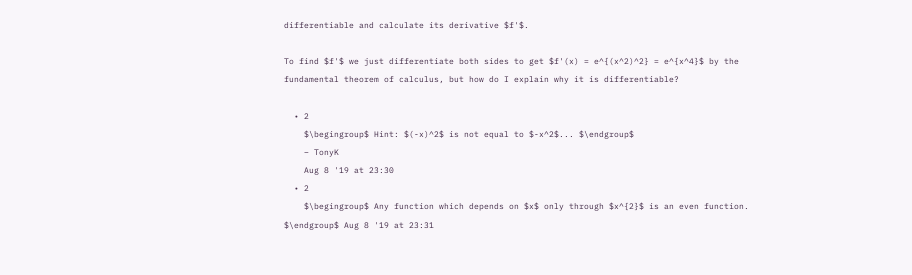differentiable and calculate its derivative $f'$.

To find $f'$ we just differentiate both sides to get $f'(x) = e^{(x^2)^2} = e^{x^4}$ by the fundamental theorem of calculus, but how do I explain why it is differentiable?

  • 2
    $\begingroup$ Hint: $(-x)^2$ is not equal to $-x^2$... $\endgroup$
    – TonyK
    Aug 8 '19 at 23:30
  • 2
    $\begingroup$ Any function which depends on $x$ only through $x^{2}$ is an even function. $\endgroup$ Aug 8 '19 at 23:31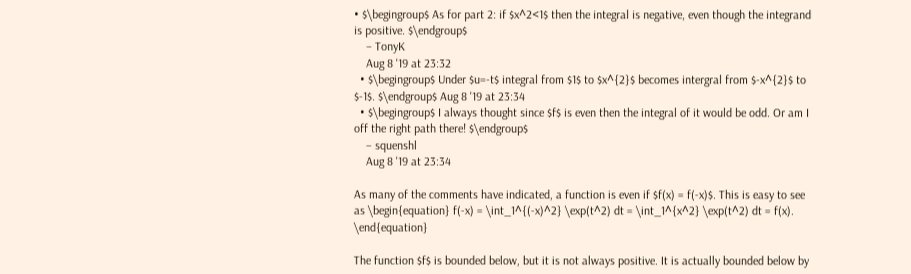• $\begingroup$ As for part 2: if $x^2<1$ then the integral is negative, even though the integrand is positive. $\endgroup$
    – TonyK
    Aug 8 '19 at 23:32
  • $\begingroup$ Under $u=-t$ integral from $1$ to $x^{2}$ becomes intergral from $-x^{2}$ to $-1$. $\endgroup$ Aug 8 '19 at 23:34
  • $\begingroup$ I always thought since $f$ is even then the integral of it would be odd. Or am I off the right path there! $\endgroup$
    – squenshl
    Aug 8 '19 at 23:34

As many of the comments have indicated, a function is even if $f(x) = f(-x)$. This is easy to see as \begin{equation} f(-x) = \int_1^{(-x)^2} \exp(t^2) dt = \int_1^{x^2} \exp(t^2) dt = f(x). \end{equation}

The function $f$ is bounded below, but it is not always positive. It is actually bounded below by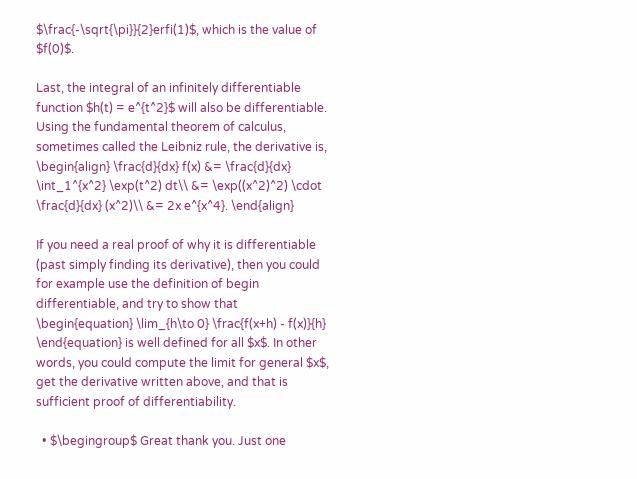$\frac{-\sqrt{\pi}}{2}erfi(1)$, which is the value of $f(0)$.

Last, the integral of an infinitely differentiable function $h(t) = e^{t^2}$ will also be differentiable. Using the fundamental theorem of calculus, sometimes called the Leibniz rule, the derivative is, \begin{align} \frac{d}{dx} f(x) &= \frac{d}{dx} \int_1^{x^2} \exp(t^2) dt\\ &= \exp((x^2)^2) \cdot \frac{d}{dx} (x^2)\\ &= 2x e^{x^4}. \end{align}

If you need a real proof of why it is differentiable (past simply finding its derivative), then you could for example use the definition of begin differentiable, and try to show that \begin{equation} \lim_{h\to 0} \frac{f(x+h) - f(x)}{h} \end{equation} is well defined for all $x$. In other words, you could compute the limit for general $x$, get the derivative written above, and that is sufficient proof of differentiability.

  • $\begingroup$ Great thank you. Just one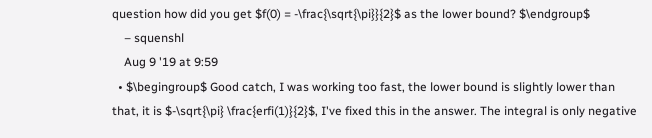question how did you get $f(0) = -\frac{\sqrt{\pi}}{2}$ as the lower bound? $\endgroup$
    – squenshl
    Aug 9 '19 at 9:59
  • $\begingroup$ Good catch, I was working too fast, the lower bound is slightly lower than that, it is $-\sqrt{\pi} \frac{erfi(1)}{2}$, I've fixed this in the answer. The integral is only negative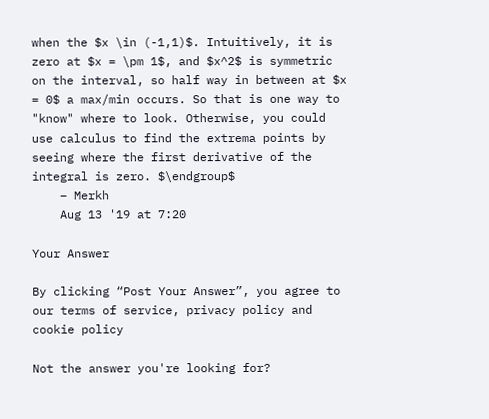when the $x \in (-1,1)$. Intuitively, it is zero at $x = \pm 1$, and $x^2$ is symmetric on the interval, so half way in between at $x = 0$ a max/min occurs. So that is one way to "know" where to look. Otherwise, you could use calculus to find the extrema points by seeing where the first derivative of the integral is zero. $\endgroup$
    – Merkh
    Aug 13 '19 at 7:20

Your Answer

By clicking “Post Your Answer”, you agree to our terms of service, privacy policy and cookie policy

Not the answer you're looking for?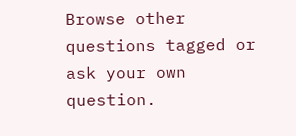Browse other questions tagged or ask your own question.